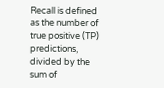Recall is defined as the number of true positive (TP) predictions, divided by the sum of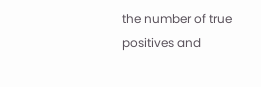the number of true positives and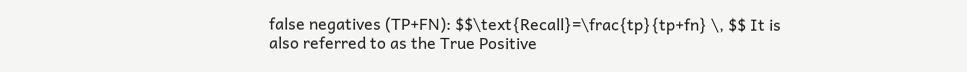false negatives (TP+FN): $$\text{Recall}=\frac{tp}{tp+fn} \, $$ It is also referred to as the True Positive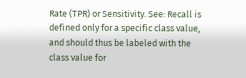Rate (TPR) or Sensitivity. See: Recall is defined only for a specific class value, and should thus be labeled with the class value for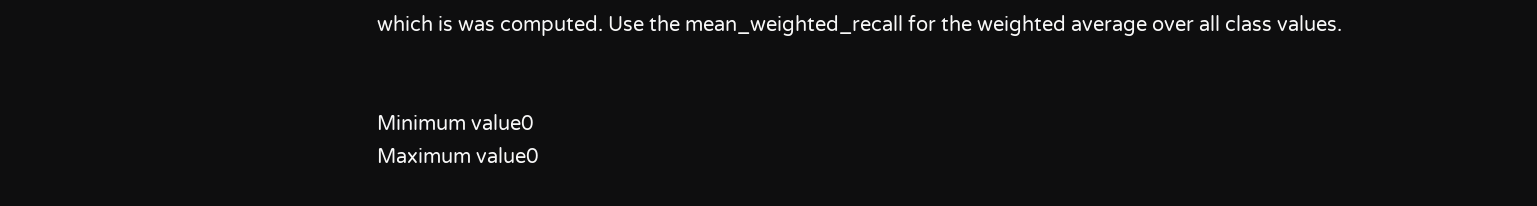which is was computed. Use the mean_weighted_recall for the weighted average over all class values.


Minimum value0
Maximum value0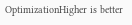OptimizationHigher is better